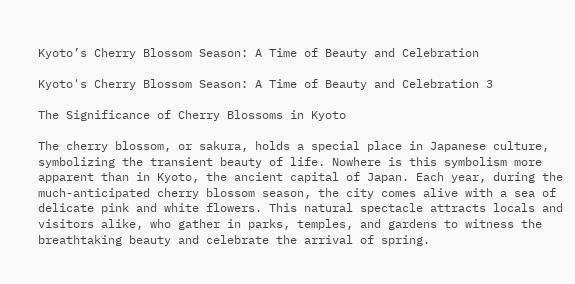Kyoto’s Cherry Blossom Season: A Time of Beauty and Celebration

Kyoto's Cherry Blossom Season: A Time of Beauty and Celebration 3

The Significance of Cherry Blossoms in Kyoto

The cherry blossom, or sakura, holds a special place in Japanese culture, symbolizing the transient beauty of life. Nowhere is this symbolism more apparent than in Kyoto, the ancient capital of Japan. Each year, during the much-anticipated cherry blossom season, the city comes alive with a sea of delicate pink and white flowers. This natural spectacle attracts locals and visitors alike, who gather in parks, temples, and gardens to witness the breathtaking beauty and celebrate the arrival of spring.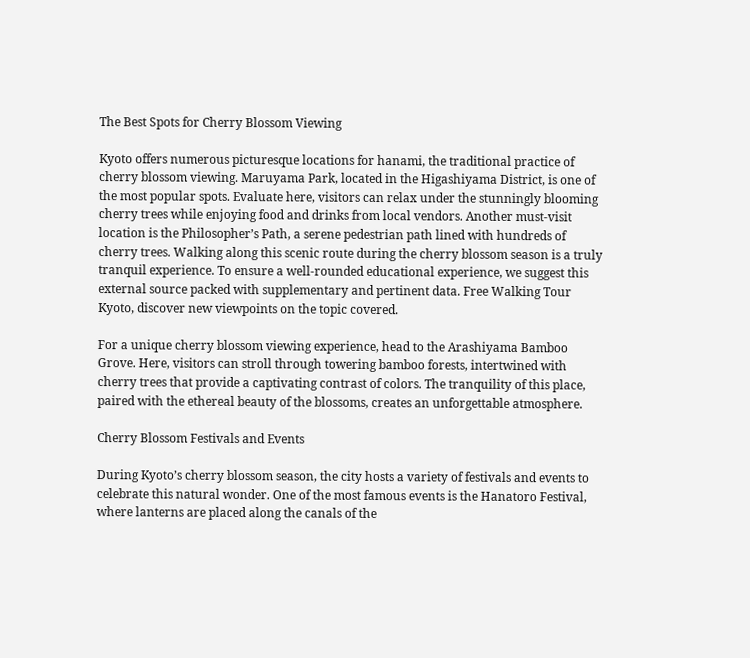The Best Spots for Cherry Blossom Viewing

Kyoto offers numerous picturesque locations for hanami, the traditional practice of cherry blossom viewing. Maruyama Park, located in the Higashiyama District, is one of the most popular spots. Evaluate here, visitors can relax under the stunningly blooming cherry trees while enjoying food and drinks from local vendors. Another must-visit location is the Philosopher’s Path, a serene pedestrian path lined with hundreds of cherry trees. Walking along this scenic route during the cherry blossom season is a truly tranquil experience. To ensure a well-rounded educational experience, we suggest this external source packed with supplementary and pertinent data. Free Walking Tour Kyoto, discover new viewpoints on the topic covered.

For a unique cherry blossom viewing experience, head to the Arashiyama Bamboo Grove. Here, visitors can stroll through towering bamboo forests, intertwined with cherry trees that provide a captivating contrast of colors. The tranquility of this place, paired with the ethereal beauty of the blossoms, creates an unforgettable atmosphere.

Cherry Blossom Festivals and Events

During Kyoto’s cherry blossom season, the city hosts a variety of festivals and events to celebrate this natural wonder. One of the most famous events is the Hanatoro Festival, where lanterns are placed along the canals of the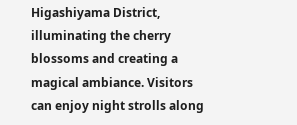Higashiyama District, illuminating the cherry blossoms and creating a magical ambiance. Visitors can enjoy night strolls along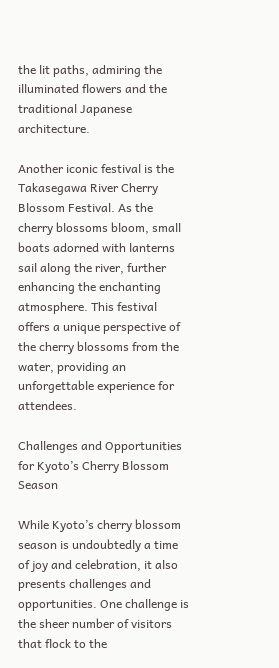the lit paths, admiring the illuminated flowers and the traditional Japanese architecture.

Another iconic festival is the Takasegawa River Cherry Blossom Festival. As the cherry blossoms bloom, small boats adorned with lanterns sail along the river, further enhancing the enchanting atmosphere. This festival offers a unique perspective of the cherry blossoms from the water, providing an unforgettable experience for attendees.

Challenges and Opportunities for Kyoto’s Cherry Blossom Season

While Kyoto’s cherry blossom season is undoubtedly a time of joy and celebration, it also presents challenges and opportunities. One challenge is the sheer number of visitors that flock to the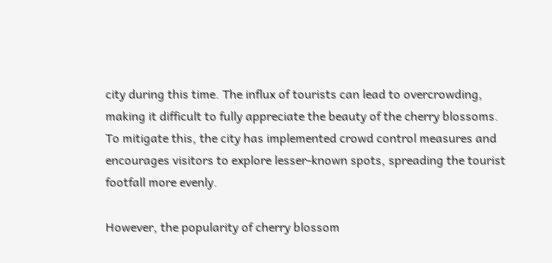city during this time. The influx of tourists can lead to overcrowding, making it difficult to fully appreciate the beauty of the cherry blossoms. To mitigate this, the city has implemented crowd control measures and encourages visitors to explore lesser-known spots, spreading the tourist footfall more evenly.

However, the popularity of cherry blossom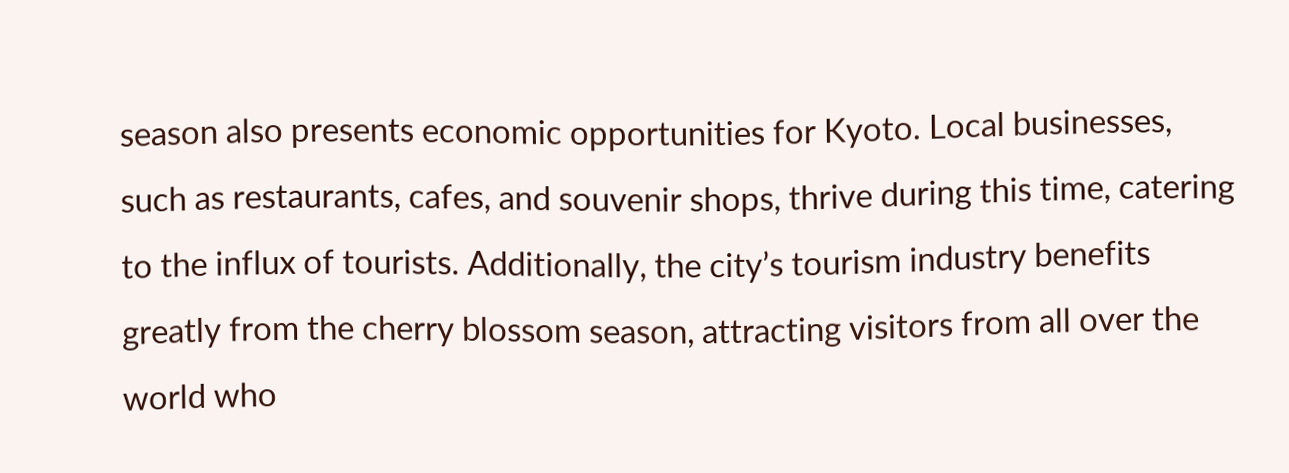season also presents economic opportunities for Kyoto. Local businesses, such as restaurants, cafes, and souvenir shops, thrive during this time, catering to the influx of tourists. Additionally, the city’s tourism industry benefits greatly from the cherry blossom season, attracting visitors from all over the world who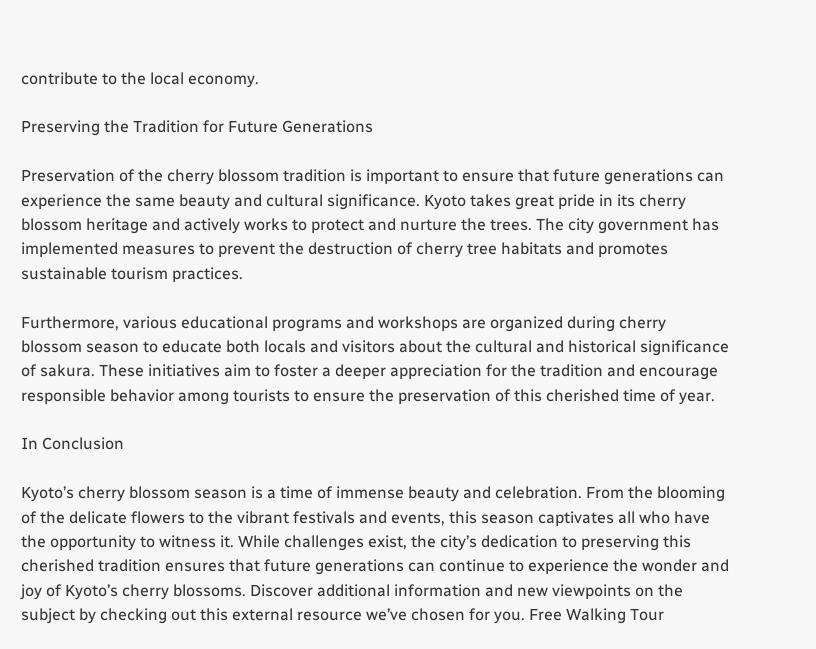contribute to the local economy.

Preserving the Tradition for Future Generations

Preservation of the cherry blossom tradition is important to ensure that future generations can experience the same beauty and cultural significance. Kyoto takes great pride in its cherry blossom heritage and actively works to protect and nurture the trees. The city government has implemented measures to prevent the destruction of cherry tree habitats and promotes sustainable tourism practices.

Furthermore, various educational programs and workshops are organized during cherry blossom season to educate both locals and visitors about the cultural and historical significance of sakura. These initiatives aim to foster a deeper appreciation for the tradition and encourage responsible behavior among tourists to ensure the preservation of this cherished time of year.

In Conclusion

Kyoto’s cherry blossom season is a time of immense beauty and celebration. From the blooming of the delicate flowers to the vibrant festivals and events, this season captivates all who have the opportunity to witness it. While challenges exist, the city’s dedication to preserving this cherished tradition ensures that future generations can continue to experience the wonder and joy of Kyoto’s cherry blossoms. Discover additional information and new viewpoints on the subject by checking out this external resource we’ve chosen for you. Free Walking Tour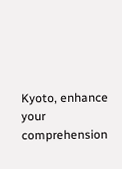Kyoto, enhance your comprehension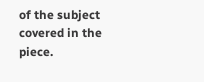of the subject covered in the piece.